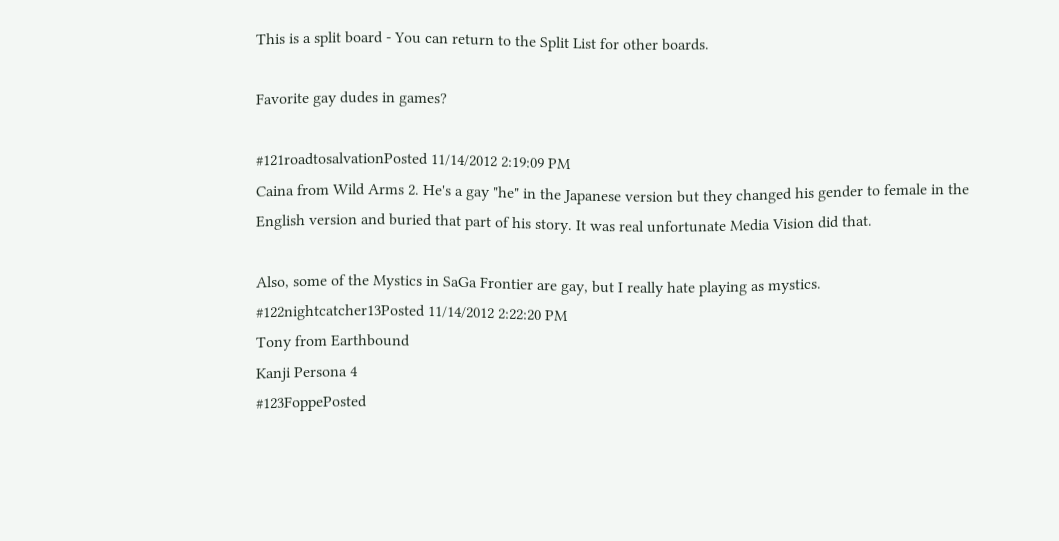This is a split board - You can return to the Split List for other boards.

Favorite gay dudes in games?

#121roadtosalvationPosted 11/14/2012 2:19:09 PM
Caina from Wild Arms 2. He's a gay "he" in the Japanese version but they changed his gender to female in the English version and buried that part of his story. It was real unfortunate Media Vision did that.

Also, some of the Mystics in SaGa Frontier are gay, but I really hate playing as mystics.
#122nightcatcher13Posted 11/14/2012 2:22:20 PM
Tony from Earthbound
Kanji Persona 4
#123FoppePosted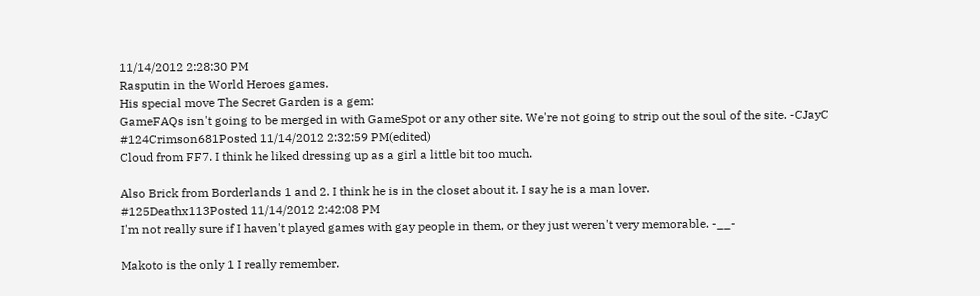11/14/2012 2:28:30 PM
Rasputin in the World Heroes games.
His special move The Secret Garden is a gem:
GameFAQs isn't going to be merged in with GameSpot or any other site. We're not going to strip out the soul of the site. -CJayC
#124Crimson681Posted 11/14/2012 2:32:59 PM(edited)
Cloud from FF7. I think he liked dressing up as a girl a little bit too much.

Also Brick from Borderlands 1 and 2. I think he is in the closet about it. I say he is a man lover.
#125Deathx113Posted 11/14/2012 2:42:08 PM
I'm not really sure if I haven't played games with gay people in them, or they just weren't very memorable. -__-

Makoto is the only 1 I really remember.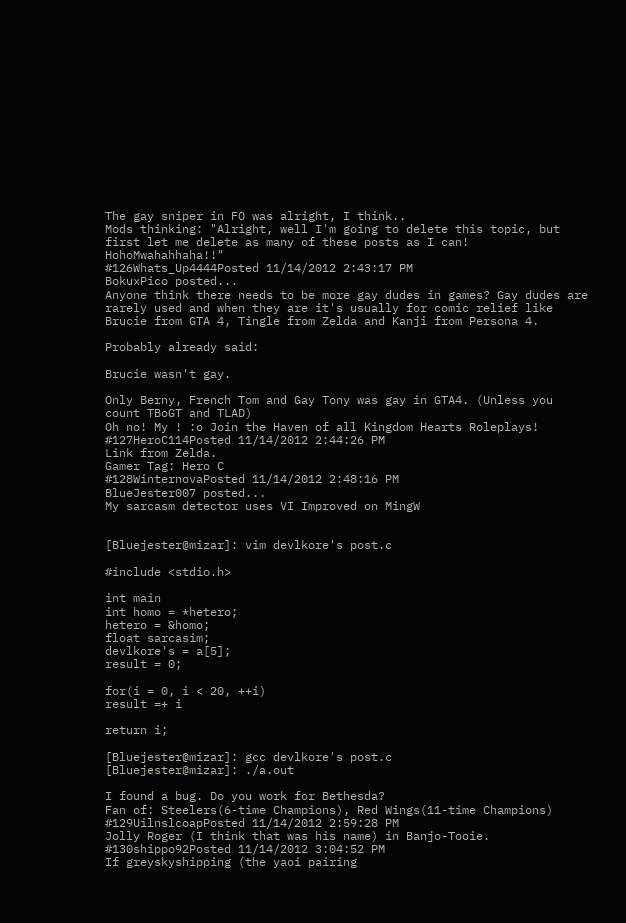The gay sniper in FO was alright, I think..
Mods thinking: "Alright, well I'm going to delete this topic, but first let me delete as many of these posts as I can! HohoMwahahhaha!!"
#126Whats_Up4444Posted 11/14/2012 2:43:17 PM
BokuxPico posted...
Anyone think there needs to be more gay dudes in games? Gay dudes are rarely used and when they are it's usually for comic relief like Brucie from GTA 4, Tingle from Zelda and Kanji from Persona 4.

Probably already said:

Brucie wasn't gay.

Only Berny, French Tom and Gay Tony was gay in GTA4. (Unless you count TBoGT and TLAD)
Oh no! My ! :o Join the Haven of all Kingdom Hearts Roleplays!
#127HeroC114Posted 11/14/2012 2:44:26 PM
Link from Zelda.
Gamer Tag: Hero C
#128WinternovaPosted 11/14/2012 2:48:16 PM
BlueJester007 posted...
My sarcasm detector uses VI Improved on MingW


[Bluejester@mizar]: vim devlkore's post.c

#include <stdio.h>

int main
int homo = *hetero;
hetero = &homo;
float sarcasim;
devlkore's = a[5];
result = 0;

for(i = 0, i < 20, ++i)
result =+ i

return i;

[Bluejester@mizar]: gcc devlkore's post.c
[Bluejester@mizar]: ./a.out

I found a bug. Do you work for Bethesda?
Fan of: Steelers(6-time Champions), Red Wings(11-time Champions)
#129UilnslcoapPosted 11/14/2012 2:59:28 PM
Jolly Roger (I think that was his name) in Banjo-Tooie.
#130shippo92Posted 11/14/2012 3:04:52 PM
If greyskyshipping (the yaoi pairing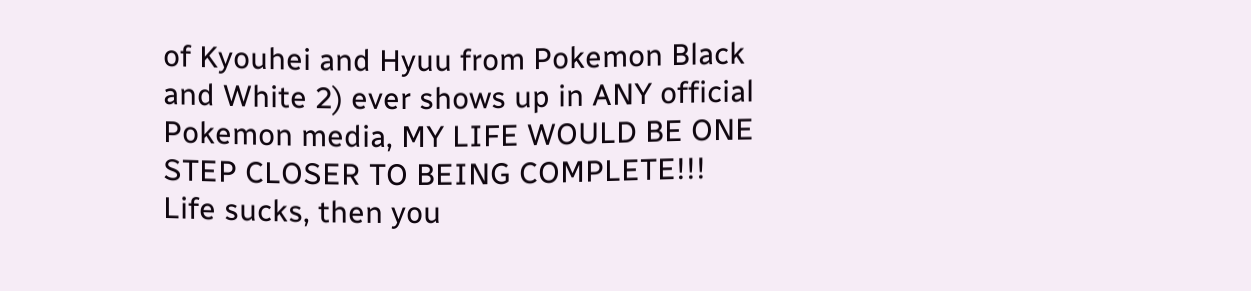of Kyouhei and Hyuu from Pokemon Black and White 2) ever shows up in ANY official Pokemon media, MY LIFE WOULD BE ONE STEP CLOSER TO BEING COMPLETE!!!
Life sucks, then you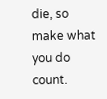die, so make what you do count.